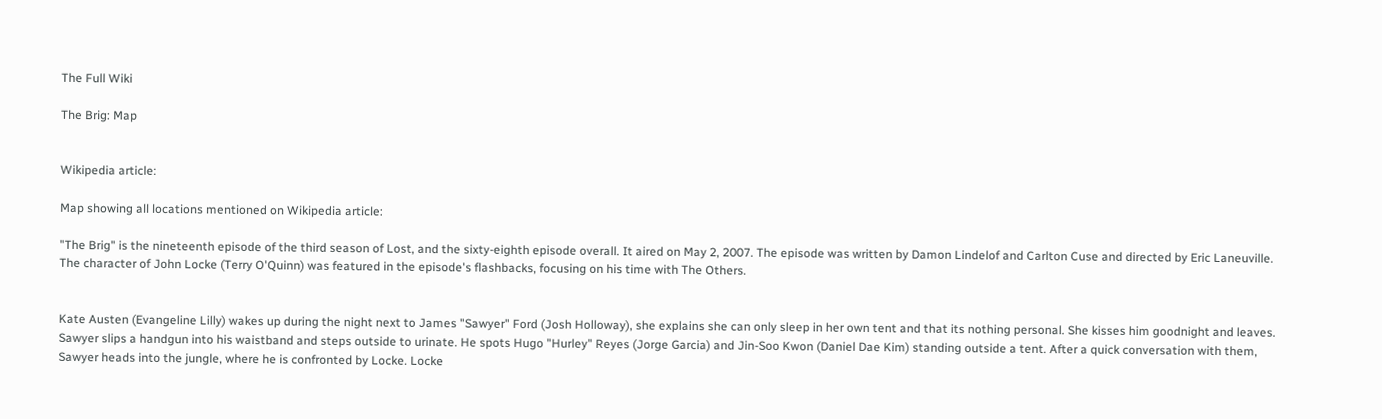The Full Wiki

The Brig: Map


Wikipedia article:

Map showing all locations mentioned on Wikipedia article:

"The Brig" is the nineteenth episode of the third season of Lost, and the sixty-eighth episode overall. It aired on May 2, 2007. The episode was written by Damon Lindelof and Carlton Cuse and directed by Eric Laneuville. The character of John Locke (Terry O'Quinn) was featured in the episode's flashbacks, focusing on his time with The Others.


Kate Austen (Evangeline Lilly) wakes up during the night next to James "Sawyer" Ford (Josh Holloway), she explains she can only sleep in her own tent and that its nothing personal. She kisses him goodnight and leaves. Sawyer slips a handgun into his waistband and steps outside to urinate. He spots Hugo "Hurley" Reyes (Jorge Garcia) and Jin-Soo Kwon (Daniel Dae Kim) standing outside a tent. After a quick conversation with them, Sawyer heads into the jungle, where he is confronted by Locke. Locke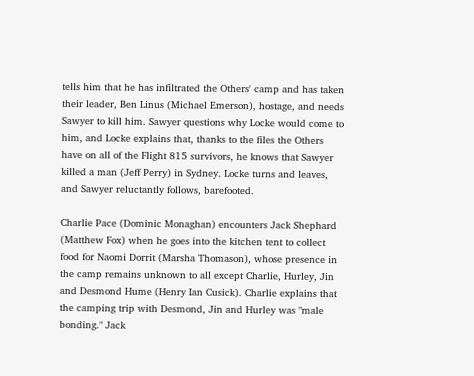tells him that he has infiltrated the Others' camp and has taken their leader, Ben Linus (Michael Emerson), hostage, and needs Sawyer to kill him. Sawyer questions why Locke would come to him, and Locke explains that, thanks to the files the Others have on all of the Flight 815 survivors, he knows that Sawyer killed a man (Jeff Perry) in Sydney. Locke turns and leaves, and Sawyer reluctantly follows, barefooted.

Charlie Pace (Dominic Monaghan) encounters Jack Shephard (Matthew Fox) when he goes into the kitchen tent to collect food for Naomi Dorrit (Marsha Thomason), whose presence in the camp remains unknown to all except Charlie, Hurley, Jin and Desmond Hume (Henry Ian Cusick). Charlie explains that the camping trip with Desmond, Jin and Hurley was "male bonding." Jack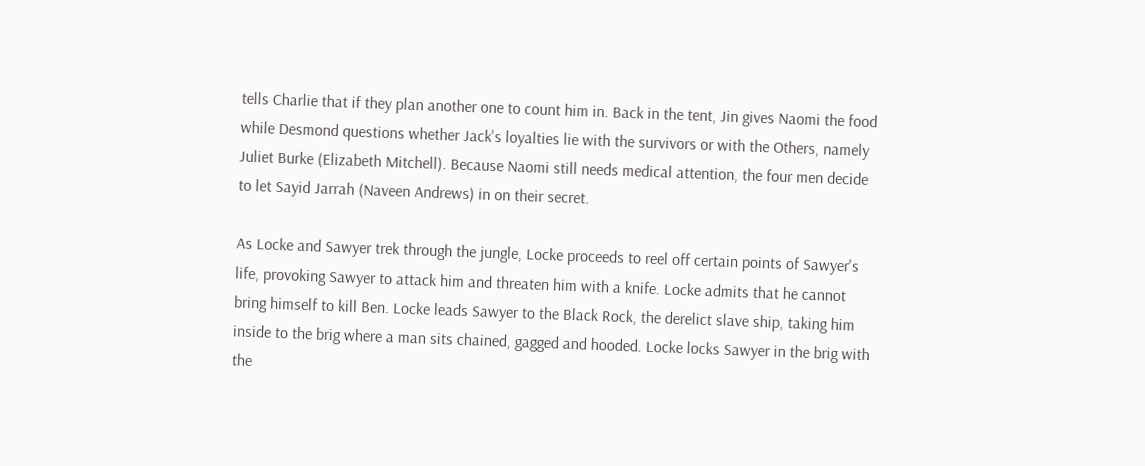tells Charlie that if they plan another one to count him in. Back in the tent, Jin gives Naomi the food while Desmond questions whether Jack's loyalties lie with the survivors or with the Others, namely Juliet Burke (Elizabeth Mitchell). Because Naomi still needs medical attention, the four men decide to let Sayid Jarrah (Naveen Andrews) in on their secret.

As Locke and Sawyer trek through the jungle, Locke proceeds to reel off certain points of Sawyer's life, provoking Sawyer to attack him and threaten him with a knife. Locke admits that he cannot bring himself to kill Ben. Locke leads Sawyer to the Black Rock, the derelict slave ship, taking him inside to the brig where a man sits chained, gagged and hooded. Locke locks Sawyer in the brig with the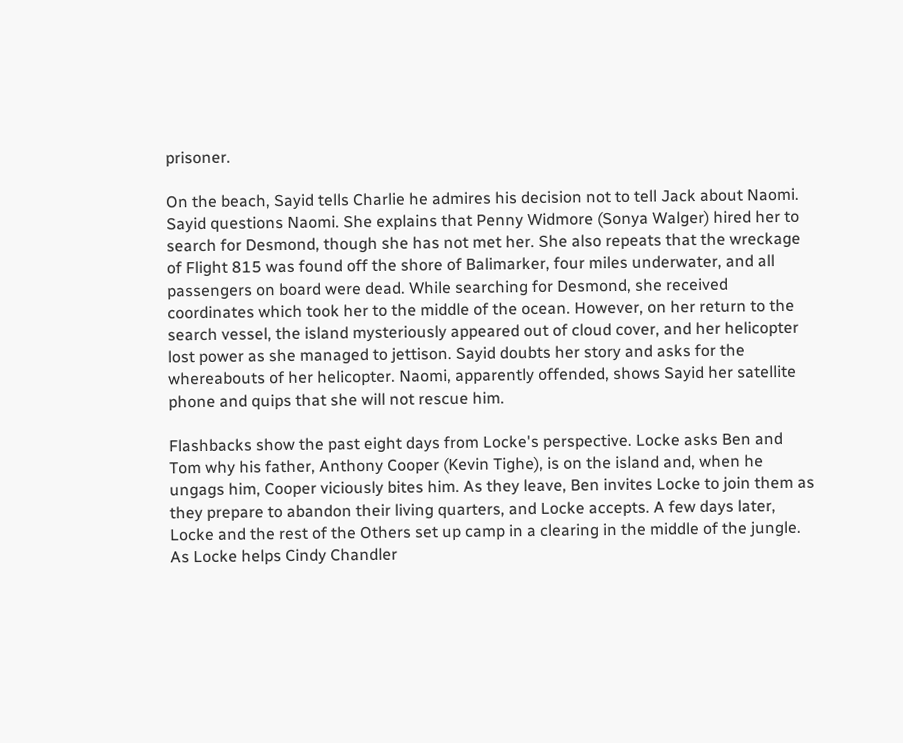prisoner.

On the beach, Sayid tells Charlie he admires his decision not to tell Jack about Naomi. Sayid questions Naomi. She explains that Penny Widmore (Sonya Walger) hired her to search for Desmond, though she has not met her. She also repeats that the wreckage of Flight 815 was found off the shore of Balimarker, four miles underwater, and all passengers on board were dead. While searching for Desmond, she received coordinates which took her to the middle of the ocean. However, on her return to the search vessel, the island mysteriously appeared out of cloud cover, and her helicopter lost power as she managed to jettison. Sayid doubts her story and asks for the whereabouts of her helicopter. Naomi, apparently offended, shows Sayid her satellite phone and quips that she will not rescue him.

Flashbacks show the past eight days from Locke's perspective. Locke asks Ben and Tom why his father, Anthony Cooper (Kevin Tighe), is on the island and, when he ungags him, Cooper viciously bites him. As they leave, Ben invites Locke to join them as they prepare to abandon their living quarters, and Locke accepts. A few days later, Locke and the rest of the Others set up camp in a clearing in the middle of the jungle. As Locke helps Cindy Chandler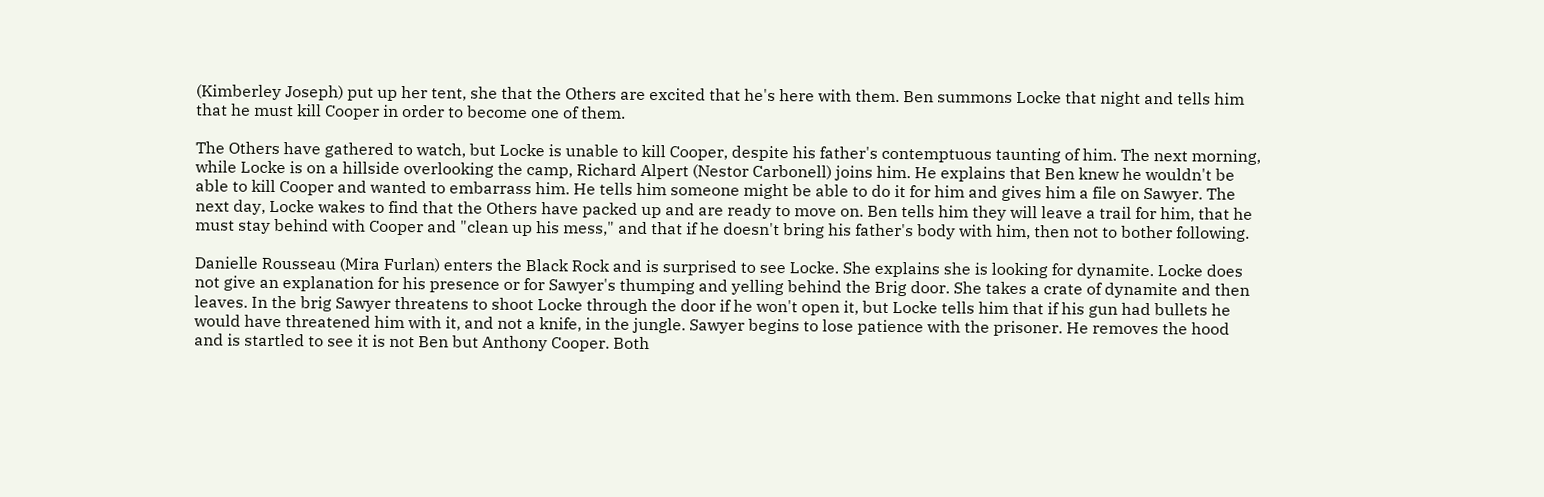(Kimberley Joseph) put up her tent, she that the Others are excited that he's here with them. Ben summons Locke that night and tells him that he must kill Cooper in order to become one of them.

The Others have gathered to watch, but Locke is unable to kill Cooper, despite his father's contemptuous taunting of him. The next morning, while Locke is on a hillside overlooking the camp, Richard Alpert (Nestor Carbonell) joins him. He explains that Ben knew he wouldn't be able to kill Cooper and wanted to embarrass him. He tells him someone might be able to do it for him and gives him a file on Sawyer. The next day, Locke wakes to find that the Others have packed up and are ready to move on. Ben tells him they will leave a trail for him, that he must stay behind with Cooper and "clean up his mess," and that if he doesn't bring his father's body with him, then not to bother following.

Danielle Rousseau (Mira Furlan) enters the Black Rock and is surprised to see Locke. She explains she is looking for dynamite. Locke does not give an explanation for his presence or for Sawyer's thumping and yelling behind the Brig door. She takes a crate of dynamite and then leaves. In the brig Sawyer threatens to shoot Locke through the door if he won't open it, but Locke tells him that if his gun had bullets he would have threatened him with it, and not a knife, in the jungle. Sawyer begins to lose patience with the prisoner. He removes the hood and is startled to see it is not Ben but Anthony Cooper. Both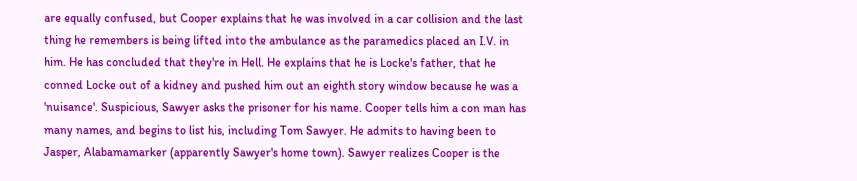are equally confused, but Cooper explains that he was involved in a car collision and the last thing he remembers is being lifted into the ambulance as the paramedics placed an I.V. in him. He has concluded that they're in Hell. He explains that he is Locke's father, that he conned Locke out of a kidney and pushed him out an eighth story window because he was a 'nuisance'. Suspicious, Sawyer asks the prisoner for his name. Cooper tells him a con man has many names, and begins to list his, including Tom Sawyer. He admits to having been to Jasper, Alabamamarker (apparently Sawyer's home town). Sawyer realizes Cooper is the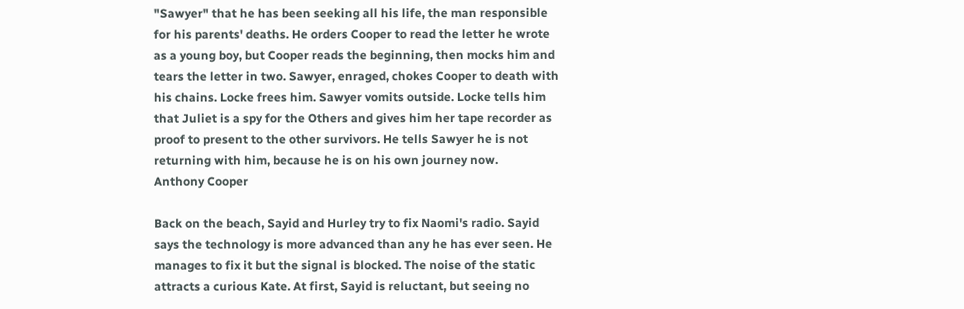"Sawyer" that he has been seeking all his life, the man responsible for his parents' deaths. He orders Cooper to read the letter he wrote as a young boy, but Cooper reads the beginning, then mocks him and tears the letter in two. Sawyer, enraged, chokes Cooper to death with his chains. Locke frees him. Sawyer vomits outside. Locke tells him that Juliet is a spy for the Others and gives him her tape recorder as proof to present to the other survivors. He tells Sawyer he is not returning with him, because he is on his own journey now.
Anthony Cooper

Back on the beach, Sayid and Hurley try to fix Naomi's radio. Sayid says the technology is more advanced than any he has ever seen. He manages to fix it but the signal is blocked. The noise of the static attracts a curious Kate. At first, Sayid is reluctant, but seeing no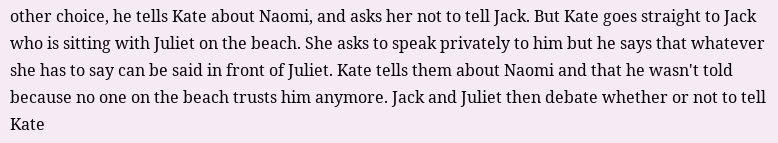other choice, he tells Kate about Naomi, and asks her not to tell Jack. But Kate goes straight to Jack who is sitting with Juliet on the beach. She asks to speak privately to him but he says that whatever she has to say can be said in front of Juliet. Kate tells them about Naomi and that he wasn't told because no one on the beach trusts him anymore. Jack and Juliet then debate whether or not to tell Kate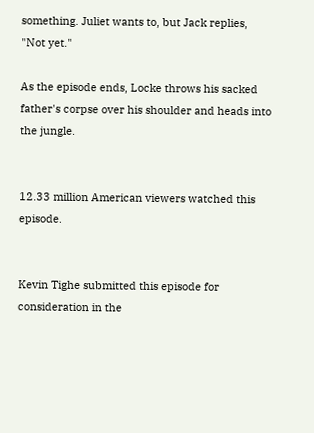something. Juliet wants to, but Jack replies, "Not yet."

As the episode ends, Locke throws his sacked father's corpse over his shoulder and heads into the jungle.


12.33 million American viewers watched this episode.


Kevin Tighe submitted this episode for consideration in the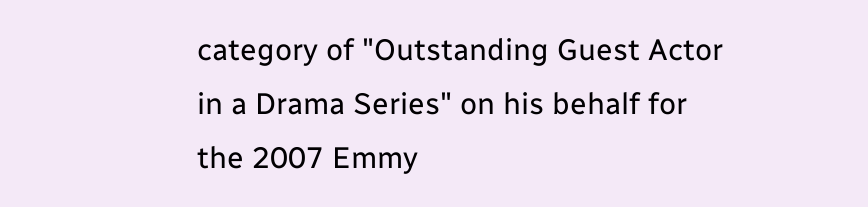category of "Outstanding Guest Actor in a Drama Series" on his behalf for the 2007 Emmy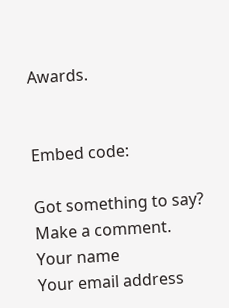Awards.


Embed code:

Got something to say? Make a comment.
Your name
Your email address